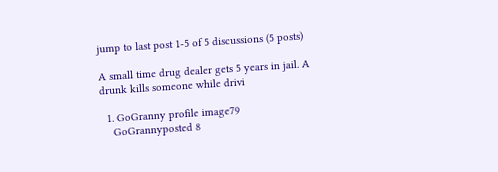jump to last post 1-5 of 5 discussions (5 posts)

A small time drug dealer gets 5 years in jail. A drunk kills someone while drivi

  1. GoGranny profile image79
    GoGrannyposted 8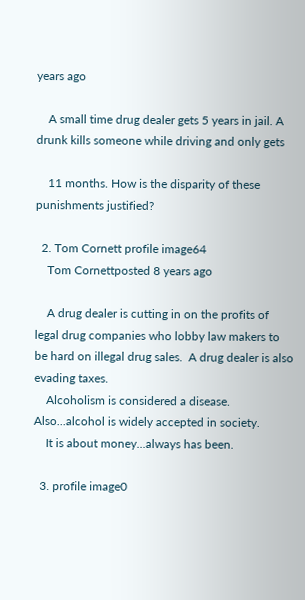years ago

    A small time drug dealer gets 5 years in jail. A drunk kills someone while driving and only gets

    11 months. How is the disparity of these punishments justified?

  2. Tom Cornett profile image64
    Tom Cornettposted 8 years ago

    A drug dealer is cutting in on the profits of legal drug companies who lobby law makers to be hard on illegal drug sales.  A drug dealer is also evading taxes.
    Alcoholism is considered a disease.  Also...alcohol is widely accepted in society.
    It is about money...always has been.

  3. profile image0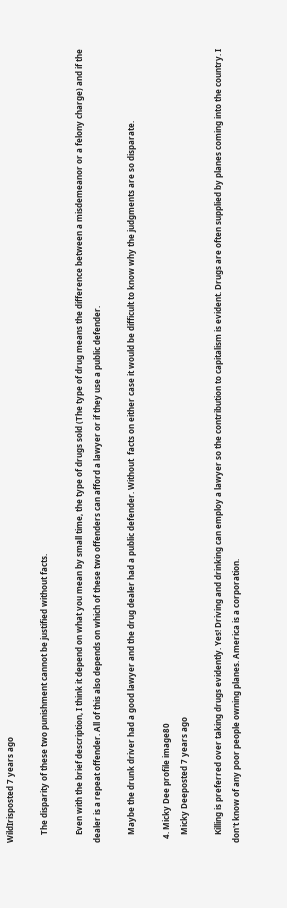WildIrisposted 7 years ago

    The disparity of these two punishment cannot be justified without facts.

    Even with the brief description, I think it depend on what you mean by small time, the type of drugs sold (The type of drug means the difference between a misdemeanor or a felony charge) and if the dealer is a repeat offender. All of this also depends on which of these two offenders can afford a lawyer or if they use a public defender.

    Maybe the drunk driver had a good lawyer and the drug dealer had a public defender. Without  facts on either case it would be difficult to know why the judgments are so disparate.

  4. Micky Dee profile image80
    Micky Deeposted 7 years ago

    Killing is preferred over taking drugs evidently. Yes! Driving and drinking can employ a lawyer so the contribution to capitalism is evident. Drugs are often supplied by planes coming into the country. I don't know of any poor people owning planes. America is a corporation.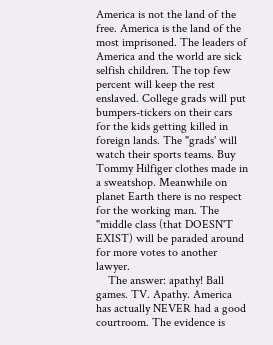America is not the land of the free. America is the land of the most imprisoned. The leaders of America and the world are sick selfish children. The top few percent will keep the rest enslaved. College grads will put bumpers-tickers on their cars for the kids getting killed in foreign lands. The "grads' will watch their sports teams. Buy Tommy Hilfiger clothes made in a sweatshop. Meanwhile on planet Earth there is no respect for the working man. The "middle class (that DOESN'T EXIST) will be paraded around for more votes to another lawyer.
    The answer: apathy! Ball games. TV. Apathy. America has actually NEVER had a good courtroom. The evidence is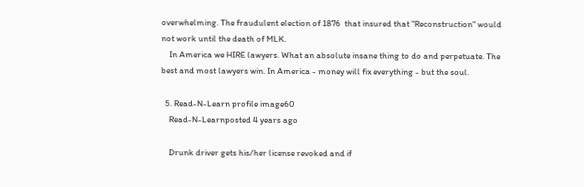overwhelming. The fraudulent election of 1876  that insured that "Reconstruction" would not work until the death of MLK.
    In America we HIRE lawyers. What an absolute insane thing to do and perpetuate. The best and most lawyers win. In America - money will fix everything - but the soul.

  5. Read-N-Learn profile image60
    Read-N-Learnposted 4 years ago

    Drunk driver gets his/her license revoked and if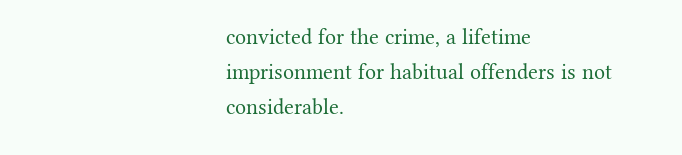convicted for the crime, a lifetime imprisonment for habitual offenders is not considerable.